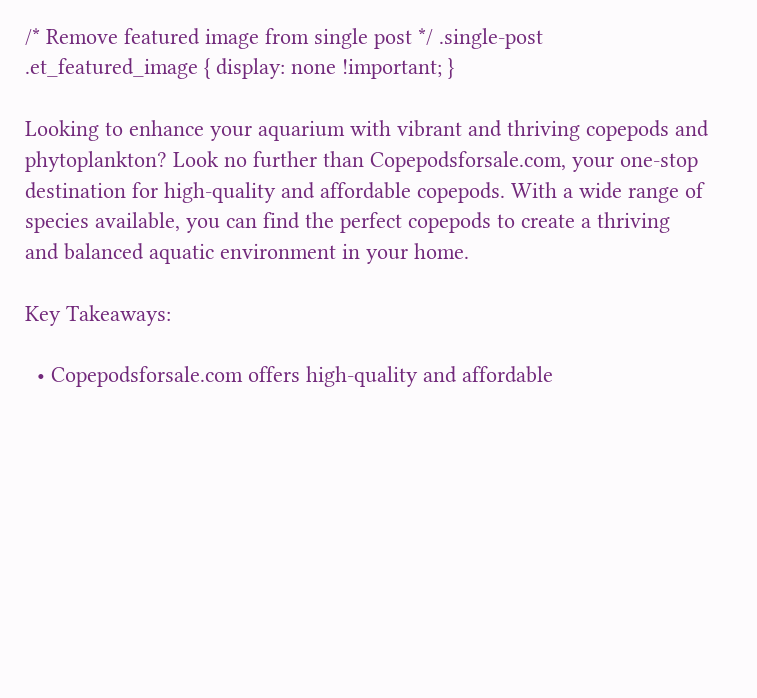/* Remove featured image from single post */ .single-post .et_featured_image { display: none !important; }

Looking to enhance your aquarium with vibrant and thriving copepods and phytoplankton? Look no further than Copepodsforsale.com, your one-stop destination for high-quality and affordable copepods. With a wide range of species available, you can find the perfect copepods to create a thriving and balanced aquatic environment in your home.

Key Takeaways:

  • Copepodsforsale.com offers high-quality and affordable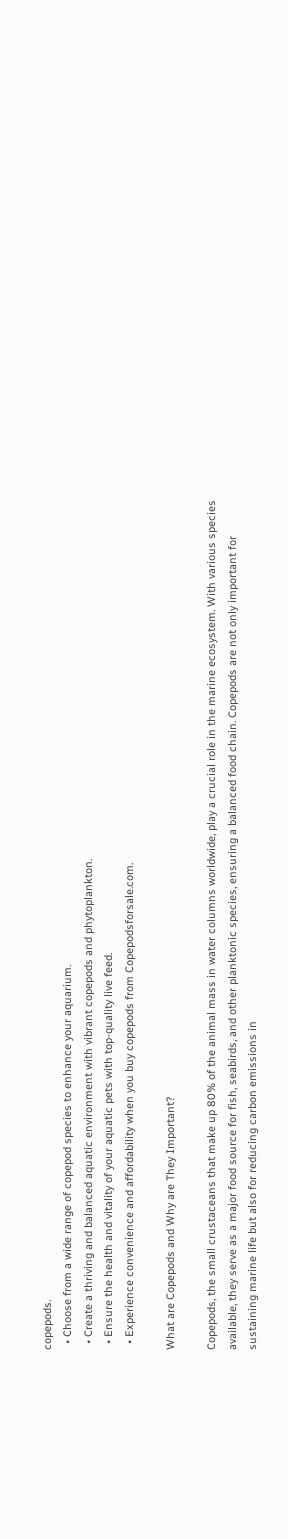copepods.
  • Choose from a wide range of copepod species to enhance your aquarium.
  • Create a thriving and balanced aquatic environment with vibrant copepods and phytoplankton.
  • Ensure the health and vitality of your aquatic pets with top-quality live feed.
  • Experience convenience and affordability when you buy copepods from Copepodsforsale.com.

What are Copepods and Why are They Important?

Copepods, the small crustaceans that make up 80% of the animal mass in water columns worldwide, play a crucial role in the marine ecosystem. With various species available, they serve as a major food source for fish, seabirds, and other planktonic species, ensuring a balanced food chain. Copepods are not only important for sustaining marine life but also for reducing carbon emissions in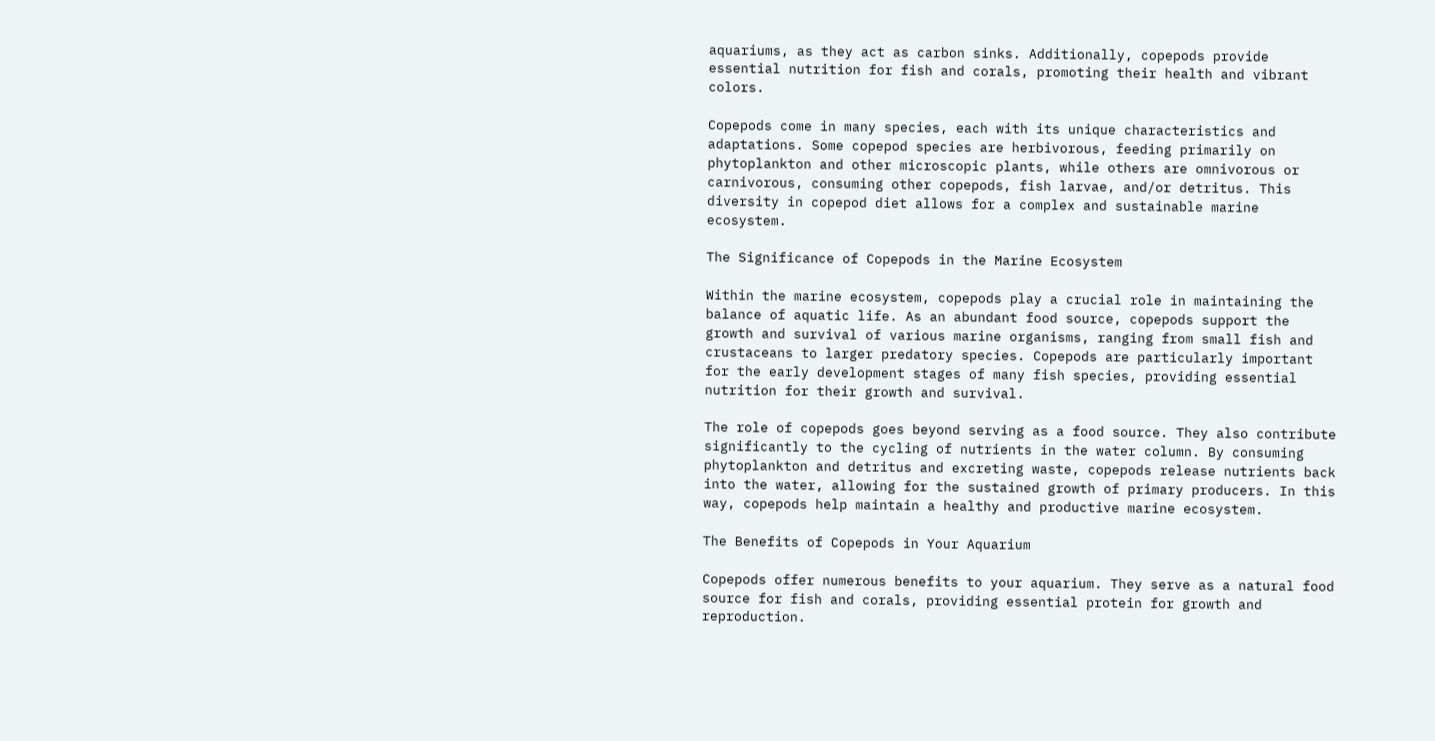aquariums, as they act as carbon sinks. Additionally, copepods provide essential nutrition for fish and corals, promoting their health and vibrant colors.

Copepods come in many species, each with its unique characteristics and adaptations. Some copepod species are herbivorous, feeding primarily on phytoplankton and other microscopic plants, while others are omnivorous or carnivorous, consuming other copepods, fish larvae, and/or detritus. This diversity in copepod diet allows for a complex and sustainable marine ecosystem.

The Significance of Copepods in the Marine Ecosystem

Within the marine ecosystem, copepods play a crucial role in maintaining the balance of aquatic life. As an abundant food source, copepods support the growth and survival of various marine organisms, ranging from small fish and crustaceans to larger predatory species. Copepods are particularly important for the early development stages of many fish species, providing essential nutrition for their growth and survival.

The role of copepods goes beyond serving as a food source. They also contribute significantly to the cycling of nutrients in the water column. By consuming phytoplankton and detritus and excreting waste, copepods release nutrients back into the water, allowing for the sustained growth of primary producers. In this way, copepods help maintain a healthy and productive marine ecosystem.

The Benefits of Copepods in Your Aquarium

Copepods offer numerous benefits to your aquarium. They serve as a natural food source for fish and corals, providing essential protein for growth and reproduction.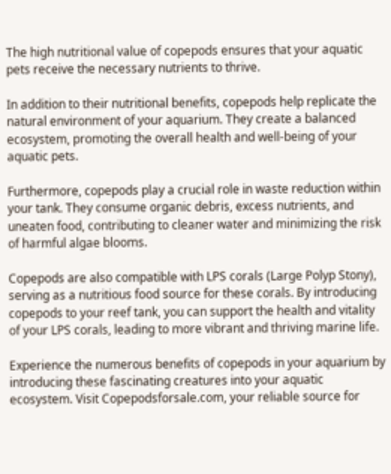The high nutritional value of copepods ensures that your aquatic pets receive the necessary nutrients to thrive.

In addition to their nutritional benefits, copepods help replicate the natural environment of your aquarium. They create a balanced ecosystem, promoting the overall health and well-being of your aquatic pets.

Furthermore, copepods play a crucial role in waste reduction within your tank. They consume organic debris, excess nutrients, and uneaten food, contributing to cleaner water and minimizing the risk of harmful algae blooms.

Copepods are also compatible with LPS corals (Large Polyp Stony), serving as a nutritious food source for these corals. By introducing copepods to your reef tank, you can support the health and vitality of your LPS corals, leading to more vibrant and thriving marine life.

Experience the numerous benefits of copepods in your aquarium by introducing these fascinating creatures into your aquatic ecosystem. Visit Copepodsforsale.com, your reliable source for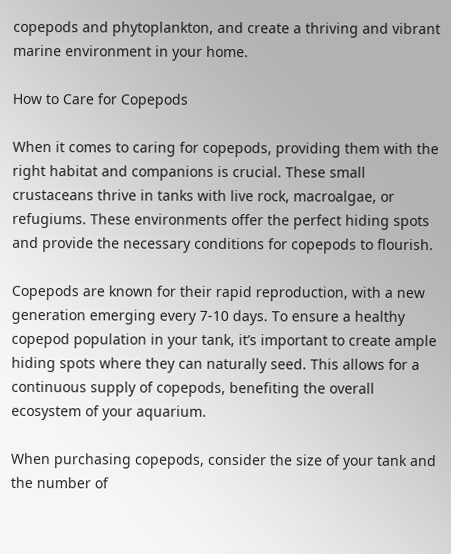copepods and phytoplankton, and create a thriving and vibrant marine environment in your home.

How to Care for Copepods

When it comes to caring for copepods, providing them with the right habitat and companions is crucial. These small crustaceans thrive in tanks with live rock, macroalgae, or refugiums. These environments offer the perfect hiding spots and provide the necessary conditions for copepods to flourish.

Copepods are known for their rapid reproduction, with a new generation emerging every 7-10 days. To ensure a healthy copepod population in your tank, it’s important to create ample hiding spots where they can naturally seed. This allows for a continuous supply of copepods, benefiting the overall ecosystem of your aquarium.

When purchasing copepods, consider the size of your tank and the number of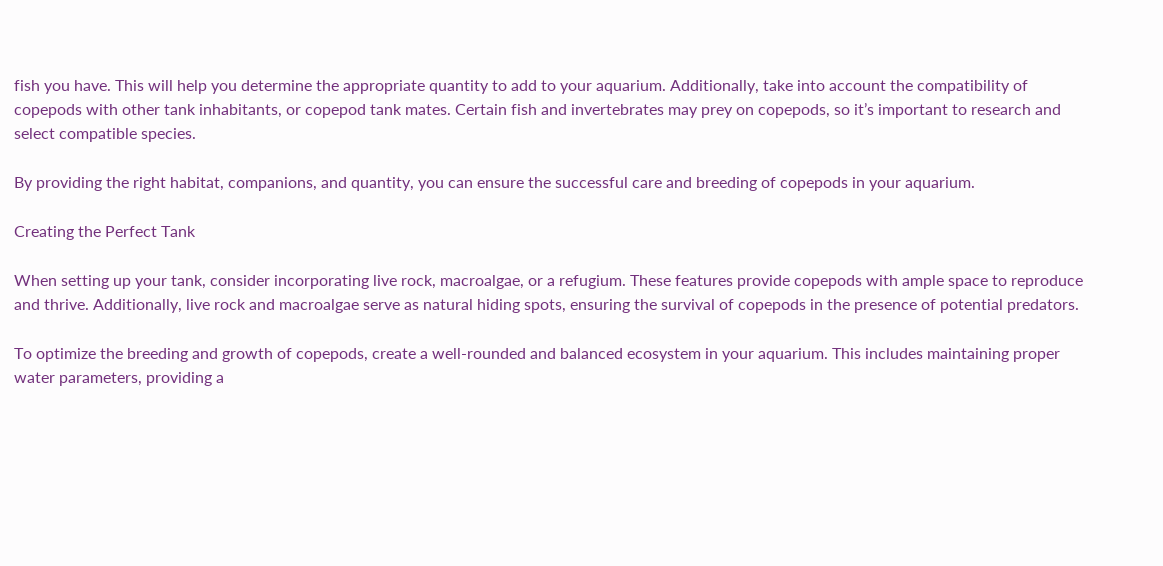fish you have. This will help you determine the appropriate quantity to add to your aquarium. Additionally, take into account the compatibility of copepods with other tank inhabitants, or copepod tank mates. Certain fish and invertebrates may prey on copepods, so it’s important to research and select compatible species.

By providing the right habitat, companions, and quantity, you can ensure the successful care and breeding of copepods in your aquarium.

Creating the Perfect Tank

When setting up your tank, consider incorporating live rock, macroalgae, or a refugium. These features provide copepods with ample space to reproduce and thrive. Additionally, live rock and macroalgae serve as natural hiding spots, ensuring the survival of copepods in the presence of potential predators.

To optimize the breeding and growth of copepods, create a well-rounded and balanced ecosystem in your aquarium. This includes maintaining proper water parameters, providing a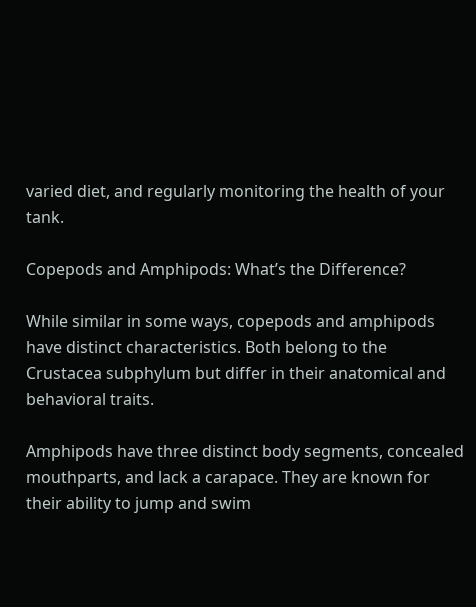varied diet, and regularly monitoring the health of your tank.

Copepods and Amphipods: What’s the Difference?

While similar in some ways, copepods and amphipods have distinct characteristics. Both belong to the Crustacea subphylum but differ in their anatomical and behavioral traits.

Amphipods have three distinct body segments, concealed mouthparts, and lack a carapace. They are known for their ability to jump and swim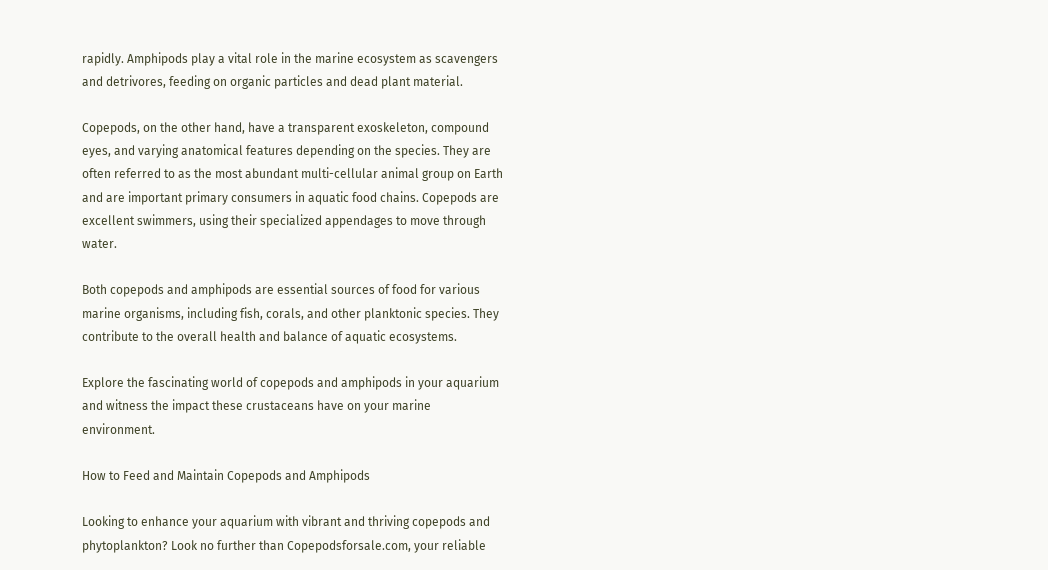rapidly. Amphipods play a vital role in the marine ecosystem as scavengers and detrivores, feeding on organic particles and dead plant material.

Copepods, on the other hand, have a transparent exoskeleton, compound eyes, and varying anatomical features depending on the species. They are often referred to as the most abundant multi-cellular animal group on Earth and are important primary consumers in aquatic food chains. Copepods are excellent swimmers, using their specialized appendages to move through water.

Both copepods and amphipods are essential sources of food for various marine organisms, including fish, corals, and other planktonic species. They contribute to the overall health and balance of aquatic ecosystems.

Explore the fascinating world of copepods and amphipods in your aquarium and witness the impact these crustaceans have on your marine environment.

How to Feed and Maintain Copepods and Amphipods

Looking to enhance your aquarium with vibrant and thriving copepods and phytoplankton? Look no further than Copepodsforsale.com, your reliable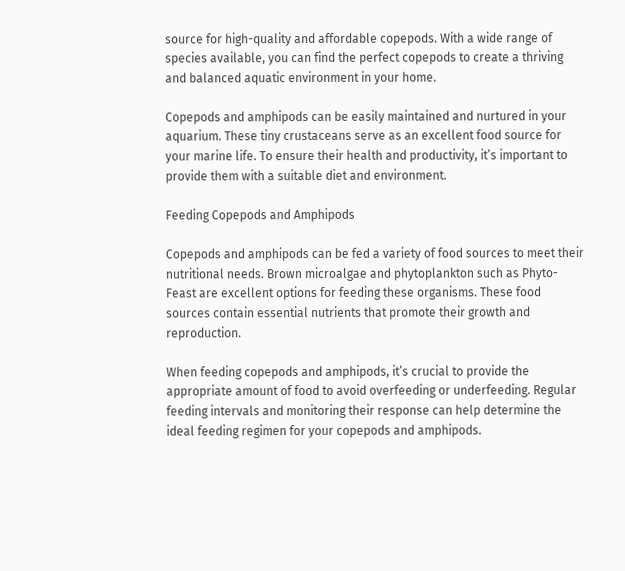source for high-quality and affordable copepods. With a wide range of species available, you can find the perfect copepods to create a thriving and balanced aquatic environment in your home.

Copepods and amphipods can be easily maintained and nurtured in your aquarium. These tiny crustaceans serve as an excellent food source for your marine life. To ensure their health and productivity, it’s important to provide them with a suitable diet and environment.

Feeding Copepods and Amphipods

Copepods and amphipods can be fed a variety of food sources to meet their nutritional needs. Brown microalgae and phytoplankton such as Phyto-Feast are excellent options for feeding these organisms. These food sources contain essential nutrients that promote their growth and reproduction.

When feeding copepods and amphipods, it’s crucial to provide the appropriate amount of food to avoid overfeeding or underfeeding. Regular feeding intervals and monitoring their response can help determine the ideal feeding regimen for your copepods and amphipods.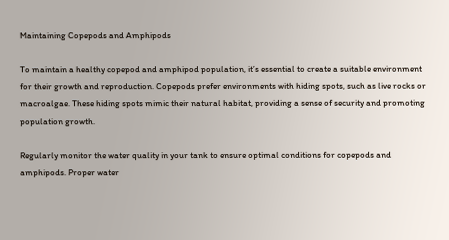Maintaining Copepods and Amphipods

To maintain a healthy copepod and amphipod population, it’s essential to create a suitable environment for their growth and reproduction. Copepods prefer environments with hiding spots, such as live rocks or macroalgae. These hiding spots mimic their natural habitat, providing a sense of security and promoting population growth.

Regularly monitor the water quality in your tank to ensure optimal conditions for copepods and amphipods. Proper water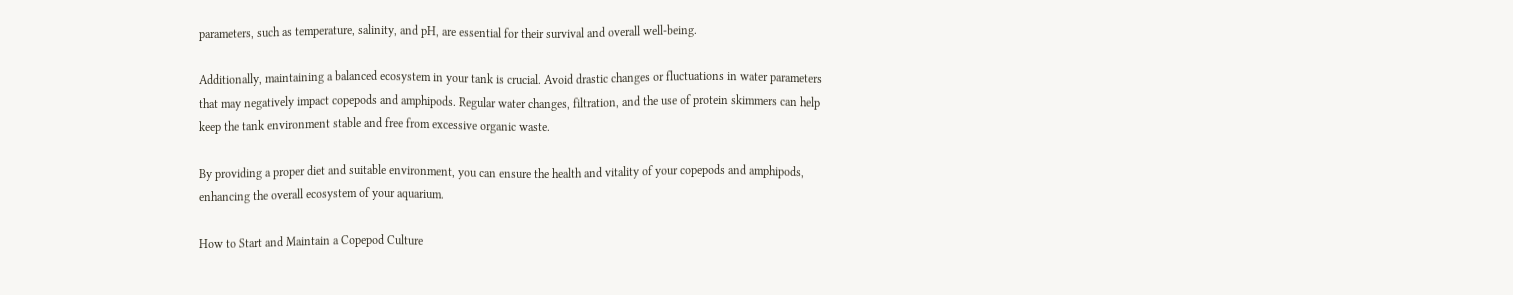parameters, such as temperature, salinity, and pH, are essential for their survival and overall well-being.

Additionally, maintaining a balanced ecosystem in your tank is crucial. Avoid drastic changes or fluctuations in water parameters that may negatively impact copepods and amphipods. Regular water changes, filtration, and the use of protein skimmers can help keep the tank environment stable and free from excessive organic waste.

By providing a proper diet and suitable environment, you can ensure the health and vitality of your copepods and amphipods, enhancing the overall ecosystem of your aquarium.

How to Start and Maintain a Copepod Culture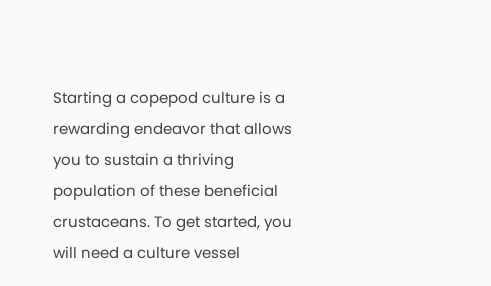Starting a copepod culture is a rewarding endeavor that allows you to sustain a thriving population of these beneficial crustaceans. To get started, you will need a culture vessel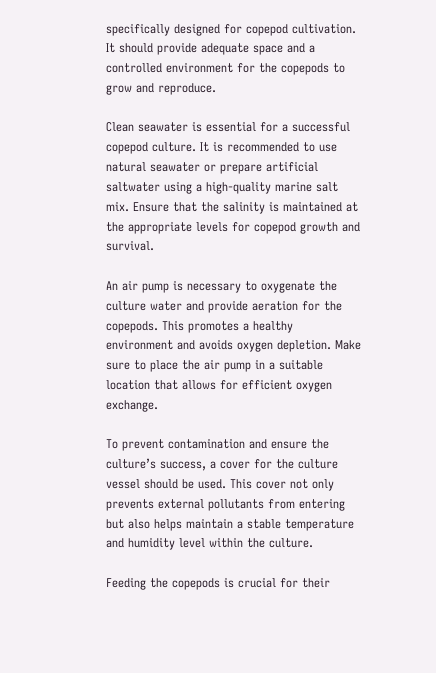specifically designed for copepod cultivation. It should provide adequate space and a controlled environment for the copepods to grow and reproduce.

Clean seawater is essential for a successful copepod culture. It is recommended to use natural seawater or prepare artificial saltwater using a high-quality marine salt mix. Ensure that the salinity is maintained at the appropriate levels for copepod growth and survival.

An air pump is necessary to oxygenate the culture water and provide aeration for the copepods. This promotes a healthy environment and avoids oxygen depletion. Make sure to place the air pump in a suitable location that allows for efficient oxygen exchange.

To prevent contamination and ensure the culture’s success, a cover for the culture vessel should be used. This cover not only prevents external pollutants from entering but also helps maintain a stable temperature and humidity level within the culture.

Feeding the copepods is crucial for their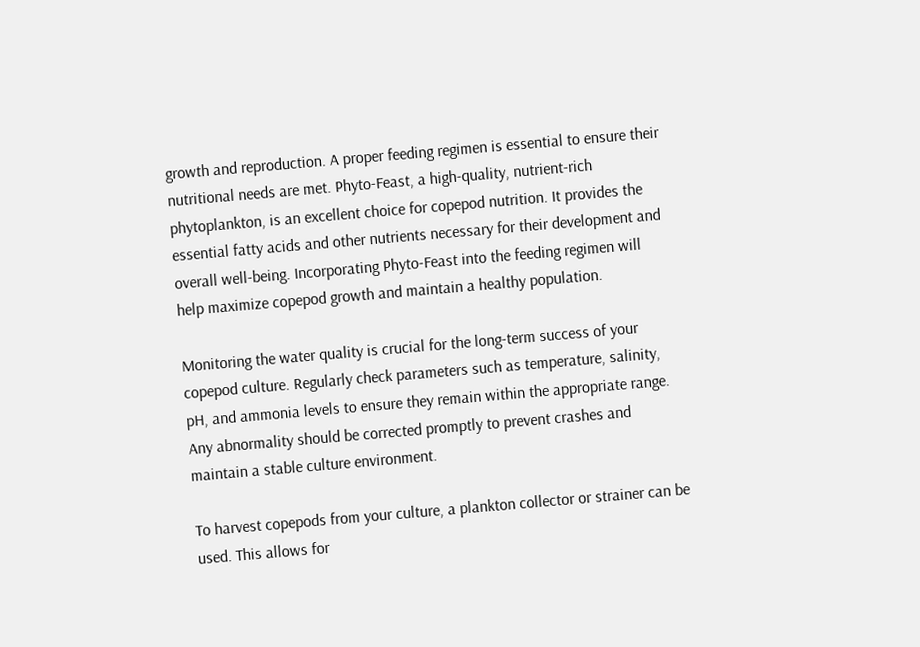growth and reproduction. A proper feeding regimen is essential to ensure their nutritional needs are met. Phyto-Feast, a high-quality, nutrient-rich phytoplankton, is an excellent choice for copepod nutrition. It provides the essential fatty acids and other nutrients necessary for their development and overall well-being. Incorporating Phyto-Feast into the feeding regimen will help maximize copepod growth and maintain a healthy population.

Monitoring the water quality is crucial for the long-term success of your copepod culture. Regularly check parameters such as temperature, salinity, pH, and ammonia levels to ensure they remain within the appropriate range. Any abnormality should be corrected promptly to prevent crashes and maintain a stable culture environment.

To harvest copepods from your culture, a plankton collector or strainer can be used. This allows for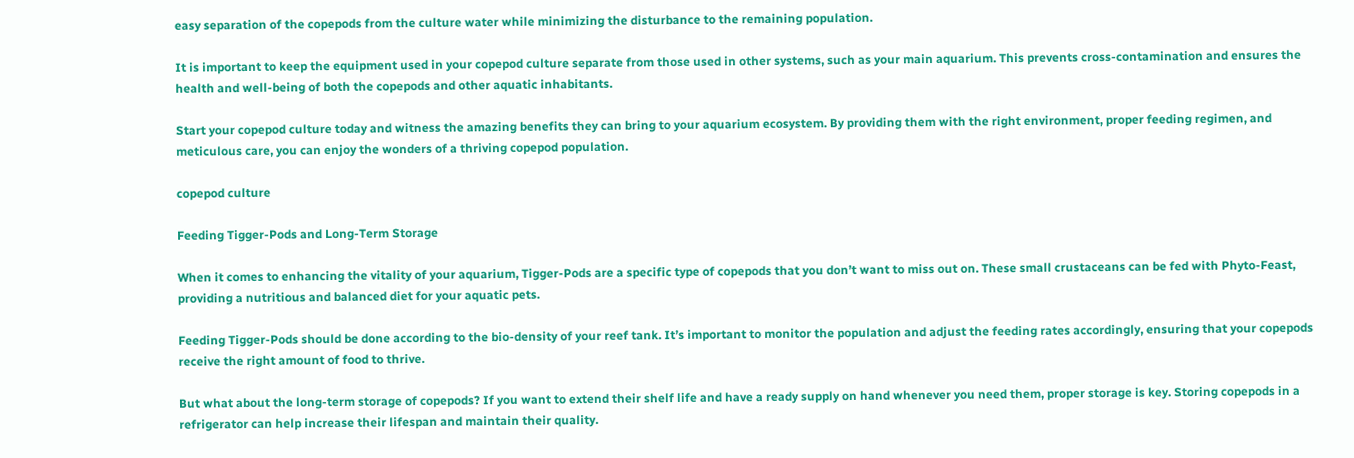easy separation of the copepods from the culture water while minimizing the disturbance to the remaining population.

It is important to keep the equipment used in your copepod culture separate from those used in other systems, such as your main aquarium. This prevents cross-contamination and ensures the health and well-being of both the copepods and other aquatic inhabitants.

Start your copepod culture today and witness the amazing benefits they can bring to your aquarium ecosystem. By providing them with the right environment, proper feeding regimen, and meticulous care, you can enjoy the wonders of a thriving copepod population.

copepod culture

Feeding Tigger-Pods and Long-Term Storage

When it comes to enhancing the vitality of your aquarium, Tigger-Pods are a specific type of copepods that you don’t want to miss out on. These small crustaceans can be fed with Phyto-Feast, providing a nutritious and balanced diet for your aquatic pets.

Feeding Tigger-Pods should be done according to the bio-density of your reef tank. It’s important to monitor the population and adjust the feeding rates accordingly, ensuring that your copepods receive the right amount of food to thrive.

But what about the long-term storage of copepods? If you want to extend their shelf life and have a ready supply on hand whenever you need them, proper storage is key. Storing copepods in a refrigerator can help increase their lifespan and maintain their quality.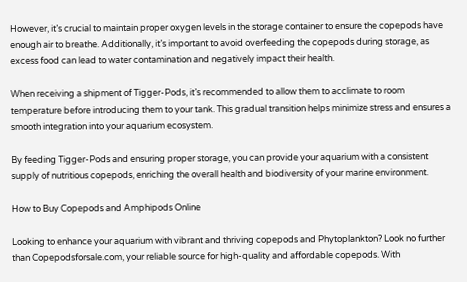However, it’s crucial to maintain proper oxygen levels in the storage container to ensure the copepods have enough air to breathe. Additionally, it’s important to avoid overfeeding the copepods during storage, as excess food can lead to water contamination and negatively impact their health.

When receiving a shipment of Tigger-Pods, it’s recommended to allow them to acclimate to room temperature before introducing them to your tank. This gradual transition helps minimize stress and ensures a smooth integration into your aquarium ecosystem.

By feeding Tigger-Pods and ensuring proper storage, you can provide your aquarium with a consistent supply of nutritious copepods, enriching the overall health and biodiversity of your marine environment.

How to Buy Copepods and Amphipods Online

Looking to enhance your aquarium with vibrant and thriving copepods and Phytoplankton? Look no further than Copepodsforsale.com, your reliable source for high-quality and affordable copepods. With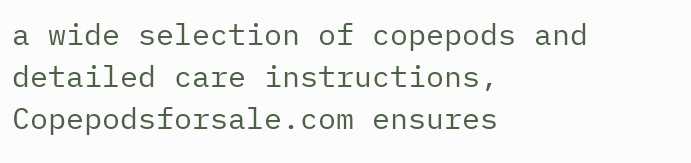a wide selection of copepods and detailed care instructions, Copepodsforsale.com ensures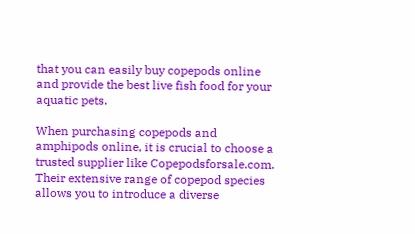that you can easily buy copepods online and provide the best live fish food for your aquatic pets.

When purchasing copepods and amphipods online, it is crucial to choose a trusted supplier like Copepodsforsale.com. Their extensive range of copepod species allows you to introduce a diverse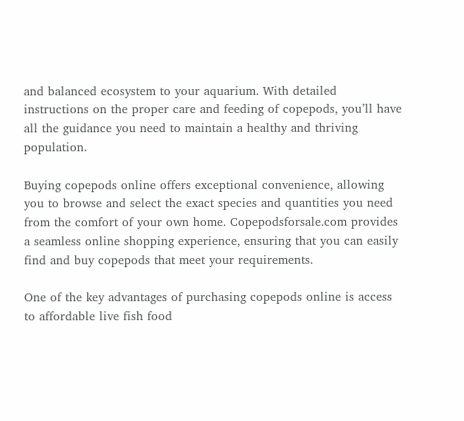and balanced ecosystem to your aquarium. With detailed instructions on the proper care and feeding of copepods, you’ll have all the guidance you need to maintain a healthy and thriving population.

Buying copepods online offers exceptional convenience, allowing you to browse and select the exact species and quantities you need from the comfort of your own home. Copepodsforsale.com provides a seamless online shopping experience, ensuring that you can easily find and buy copepods that meet your requirements.

One of the key advantages of purchasing copepods online is access to affordable live fish food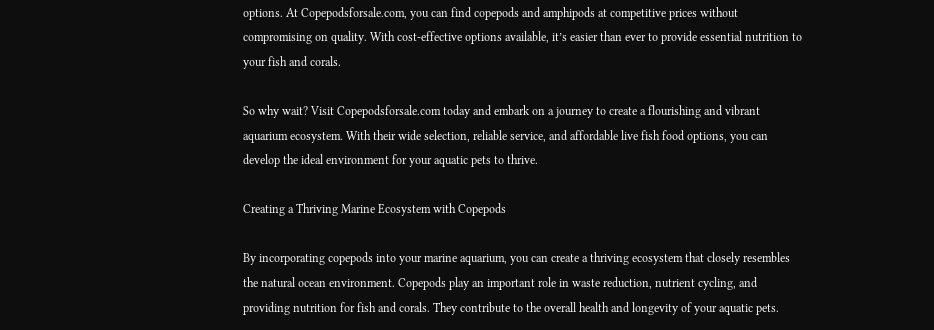options. At Copepodsforsale.com, you can find copepods and amphipods at competitive prices without compromising on quality. With cost-effective options available, it’s easier than ever to provide essential nutrition to your fish and corals.

So why wait? Visit Copepodsforsale.com today and embark on a journey to create a flourishing and vibrant aquarium ecosystem. With their wide selection, reliable service, and affordable live fish food options, you can develop the ideal environment for your aquatic pets to thrive.

Creating a Thriving Marine Ecosystem with Copepods

By incorporating copepods into your marine aquarium, you can create a thriving ecosystem that closely resembles the natural ocean environment. Copepods play an important role in waste reduction, nutrient cycling, and providing nutrition for fish and corals. They contribute to the overall health and longevity of your aquatic pets.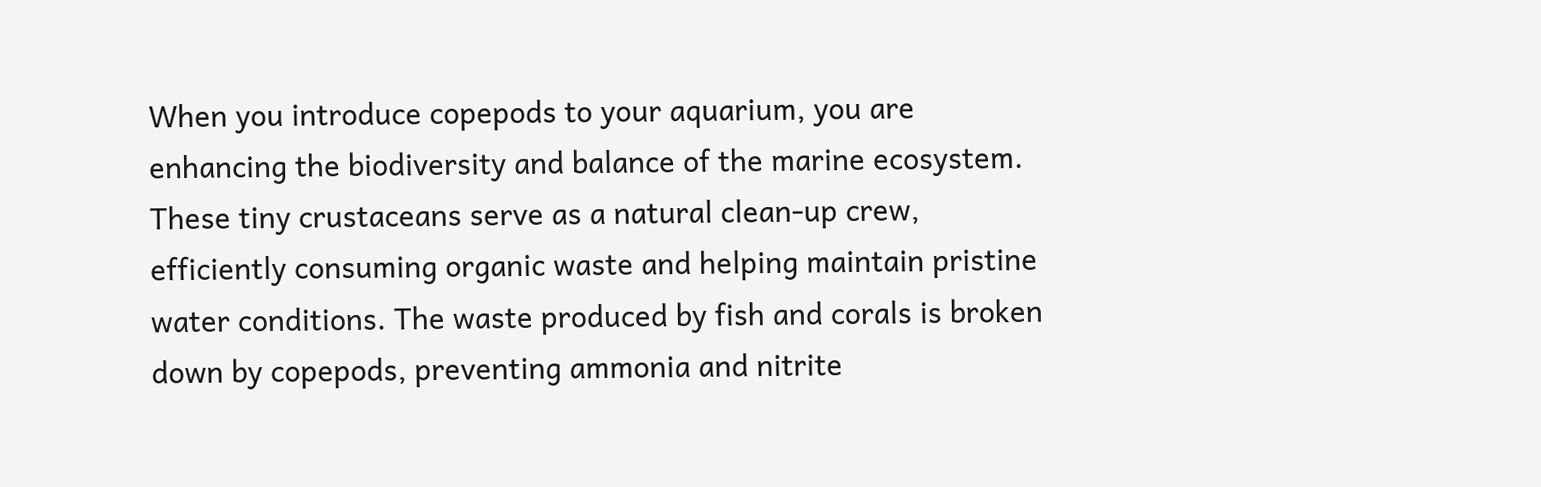When you introduce copepods to your aquarium, you are enhancing the biodiversity and balance of the marine ecosystem. These tiny crustaceans serve as a natural clean-up crew, efficiently consuming organic waste and helping maintain pristine water conditions. The waste produced by fish and corals is broken down by copepods, preventing ammonia and nitrite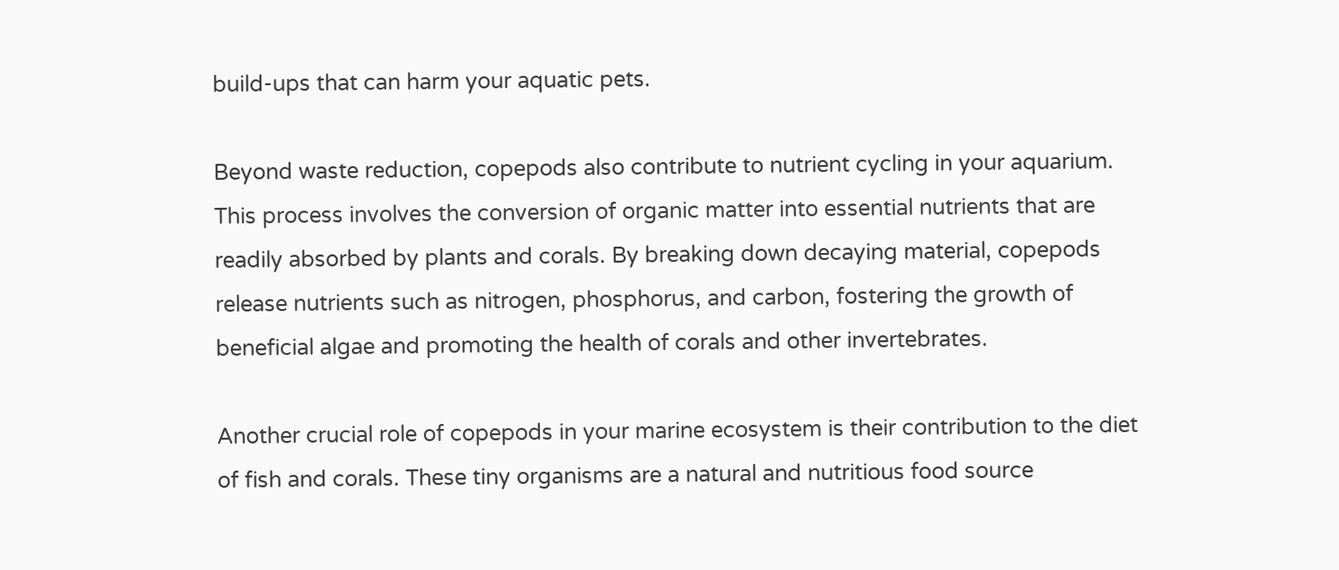build-ups that can harm your aquatic pets.

Beyond waste reduction, copepods also contribute to nutrient cycling in your aquarium. This process involves the conversion of organic matter into essential nutrients that are readily absorbed by plants and corals. By breaking down decaying material, copepods release nutrients such as nitrogen, phosphorus, and carbon, fostering the growth of beneficial algae and promoting the health of corals and other invertebrates.

Another crucial role of copepods in your marine ecosystem is their contribution to the diet of fish and corals. These tiny organisms are a natural and nutritious food source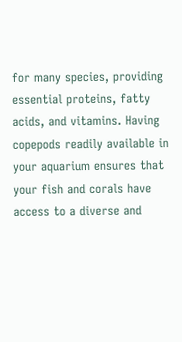for many species, providing essential proteins, fatty acids, and vitamins. Having copepods readily available in your aquarium ensures that your fish and corals have access to a diverse and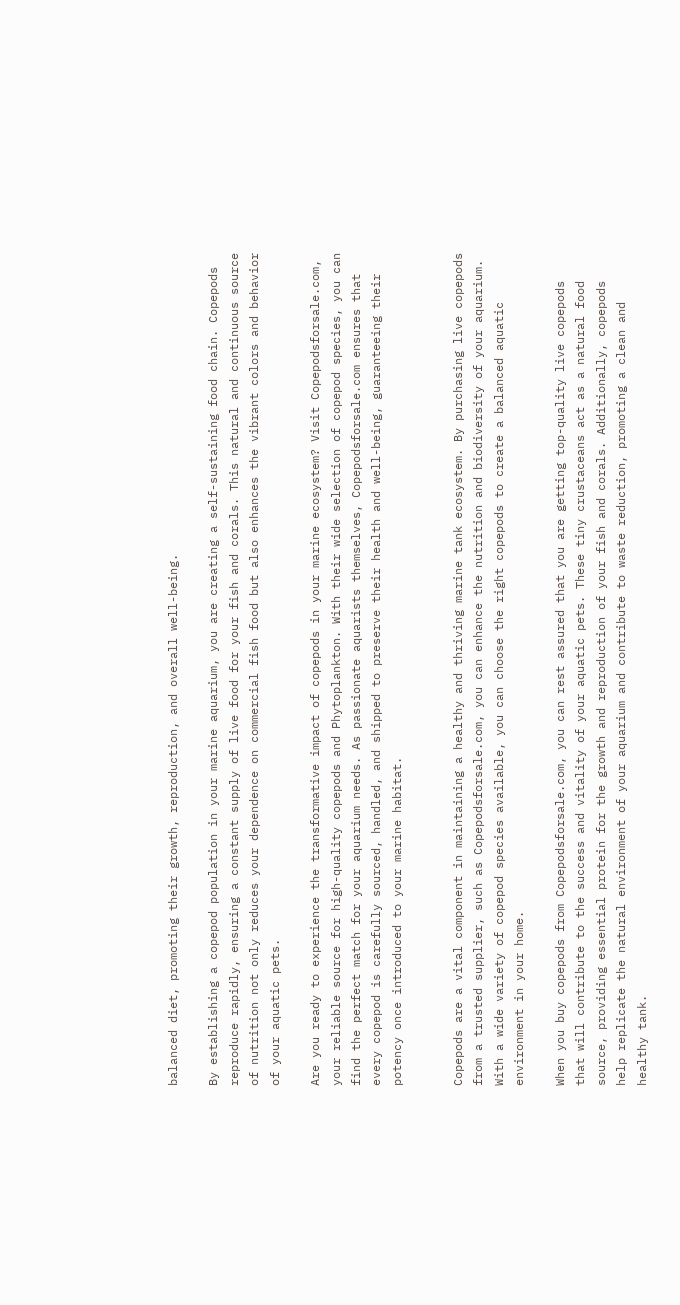balanced diet, promoting their growth, reproduction, and overall well-being.

By establishing a copepod population in your marine aquarium, you are creating a self-sustaining food chain. Copepods reproduce rapidly, ensuring a constant supply of live food for your fish and corals. This natural and continuous source of nutrition not only reduces your dependence on commercial fish food but also enhances the vibrant colors and behavior of your aquatic pets.

Are you ready to experience the transformative impact of copepods in your marine ecosystem? Visit Copepodsforsale.com, your reliable source for high-quality copepods and Phytoplankton. With their wide selection of copepod species, you can find the perfect match for your aquarium needs. As passionate aquarists themselves, Copepodsforsale.com ensures that every copepod is carefully sourced, handled, and shipped to preserve their health and well-being, guaranteeing their potency once introduced to your marine habitat.


Copepods are a vital component in maintaining a healthy and thriving marine tank ecosystem. By purchasing live copepods from a trusted supplier, such as Copepodsforsale.com, you can enhance the nutrition and biodiversity of your aquarium. With a wide variety of copepod species available, you can choose the right copepods to create a balanced aquatic environment in your home.

When you buy copepods from Copepodsforsale.com, you can rest assured that you are getting top-quality live copepods that will contribute to the success and vitality of your aquatic pets. These tiny crustaceans act as a natural food source, providing essential protein for the growth and reproduction of your fish and corals. Additionally, copepods help replicate the natural environment of your aquarium and contribute to waste reduction, promoting a clean and healthy tank.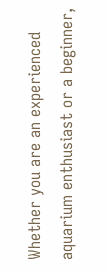Whether you are an experienced aquarium enthusiast or a beginner,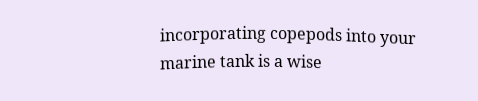incorporating copepods into your marine tank is a wise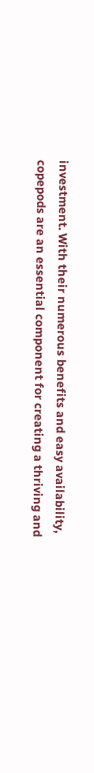investment. With their numerous benefits and easy availability, copepods are an essential component for creating a thriving and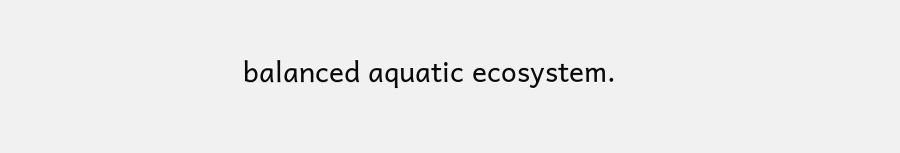balanced aquatic ecosystem.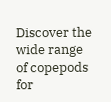Discover the wide range of copepods for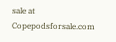sale at Copepodsforsale.com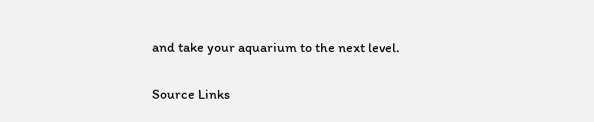and take your aquarium to the next level.

Source Links